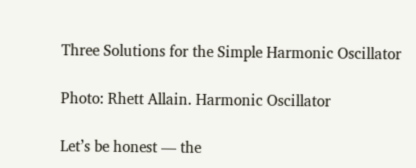Three Solutions for the Simple Harmonic Oscillator

Photo: Rhett Allain. Harmonic Oscillator

Let’s be honest — the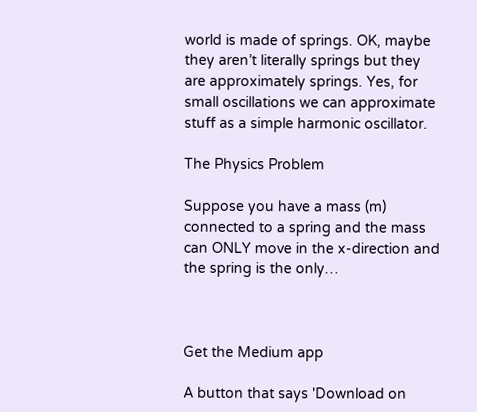world is made of springs. OK, maybe they aren’t literally springs but they are approximately springs. Yes, for small oscillations we can approximate stuff as a simple harmonic oscillator.

The Physics Problem

Suppose you have a mass (m) connected to a spring and the mass can ONLY move in the x-direction and the spring is the only…



Get the Medium app

A button that says 'Download on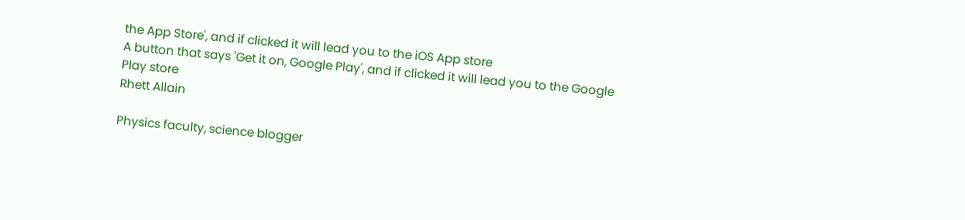the App Store', and if clicked it will lead you to the iOS App store
A button that says 'Get it on, Google Play', and if clicked it will lead you to the Google Play store
Rhett Allain

Physics faculty, science blogger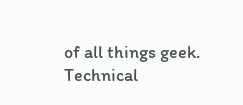of all things geek. Technical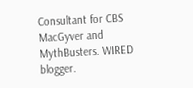Consultant for CBS MacGyver and MythBusters. WIRED blogger.